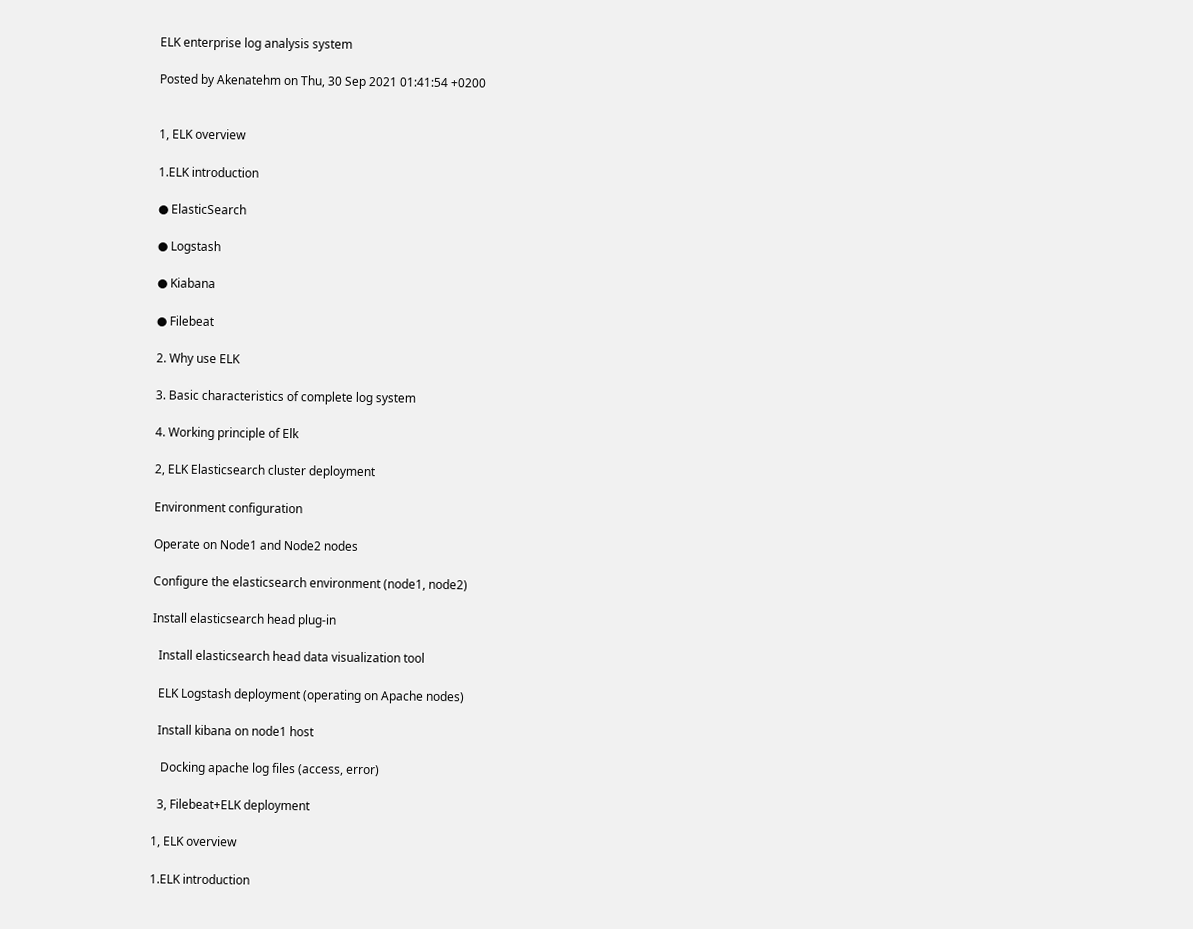ELK enterprise log analysis system

Posted by Akenatehm on Thu, 30 Sep 2021 01:41:54 +0200


1, ELK overview

1.ELK introduction

● ElasticSearch

● Logstash

● Kiabana

● Filebeat

2. Why use ELK

3. Basic characteristics of complete log system

4. Working principle of Elk

2, ELK Elasticsearch cluster deployment

Environment configuration

Operate on Node1 and Node2 nodes

Configure the elasticsearch environment (node1, node2)

Install elasticsearch head plug-in

  Install elasticsearch head data visualization tool

  ELK Logstash deployment (operating on Apache nodes)

  Install kibana on node1 host

   Docking apache log files (access, error)

  3, Filebeat+ELK deployment

1, ELK overview

1.ELK introduction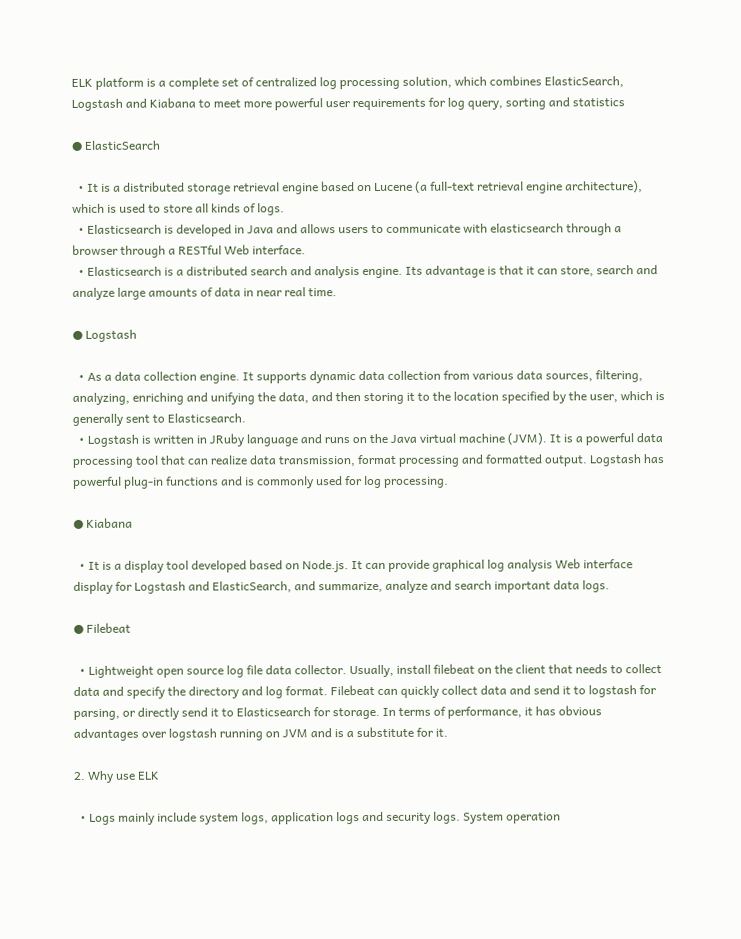ELK platform is a complete set of centralized log processing solution, which combines ElasticSearch, Logstash and Kiabana to meet more powerful user requirements for log query, sorting and statistics

● ElasticSearch

  • It is a distributed storage retrieval engine based on Lucene (a full-text retrieval engine architecture), which is used to store all kinds of logs.
  • Elasticsearch is developed in Java and allows users to communicate with elasticsearch through a browser through a RESTful Web interface.
  • Elasticsearch is a distributed search and analysis engine. Its advantage is that it can store, search and analyze large amounts of data in near real time.

● Logstash

  • As a data collection engine. It supports dynamic data collection from various data sources, filtering, analyzing, enriching and unifying the data, and then storing it to the location specified by the user, which is generally sent to Elasticsearch.
  • Logstash is written in JRuby language and runs on the Java virtual machine (JVM). It is a powerful data processing tool that can realize data transmission, format processing and formatted output. Logstash has powerful plug-in functions and is commonly used for log processing.

● Kiabana

  • It is a display tool developed based on Node.js. It can provide graphical log analysis Web interface display for Logstash and ElasticSearch, and summarize, analyze and search important data logs.

● Filebeat

  • Lightweight open source log file data collector. Usually, install filebeat on the client that needs to collect data and specify the directory and log format. Filebeat can quickly collect data and send it to logstash for parsing, or directly send it to Elasticsearch for storage. In terms of performance, it has obvious advantages over logstash running on JVM and is a substitute for it.

2. Why use ELK

  • Logs mainly include system logs, application logs and security logs. System operation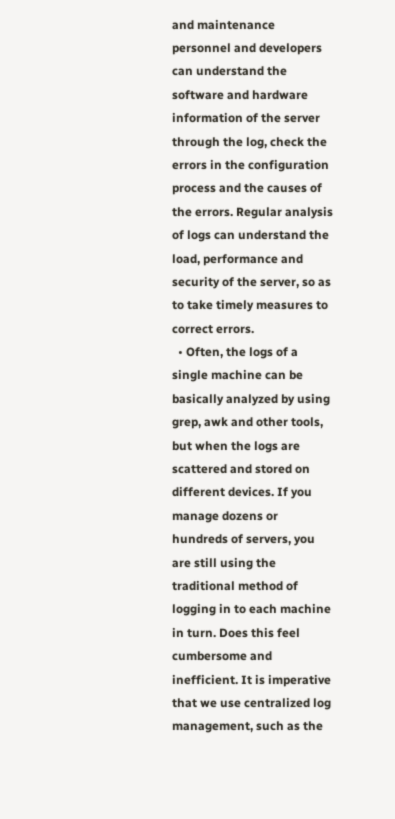and maintenance personnel and developers can understand the software and hardware information of the server through the log, check the errors in the configuration process and the causes of the errors. Regular analysis of logs can understand the load, performance and security of the server, so as to take timely measures to correct errors.
  • Often, the logs of a single machine can be basically analyzed by using grep, awk and other tools, but when the logs are scattered and stored on different devices. If you manage dozens or hundreds of servers, you are still using the traditional method of logging in to each machine in turn. Does this feel cumbersome and inefficient. It is imperative that we use centralized log management, such as the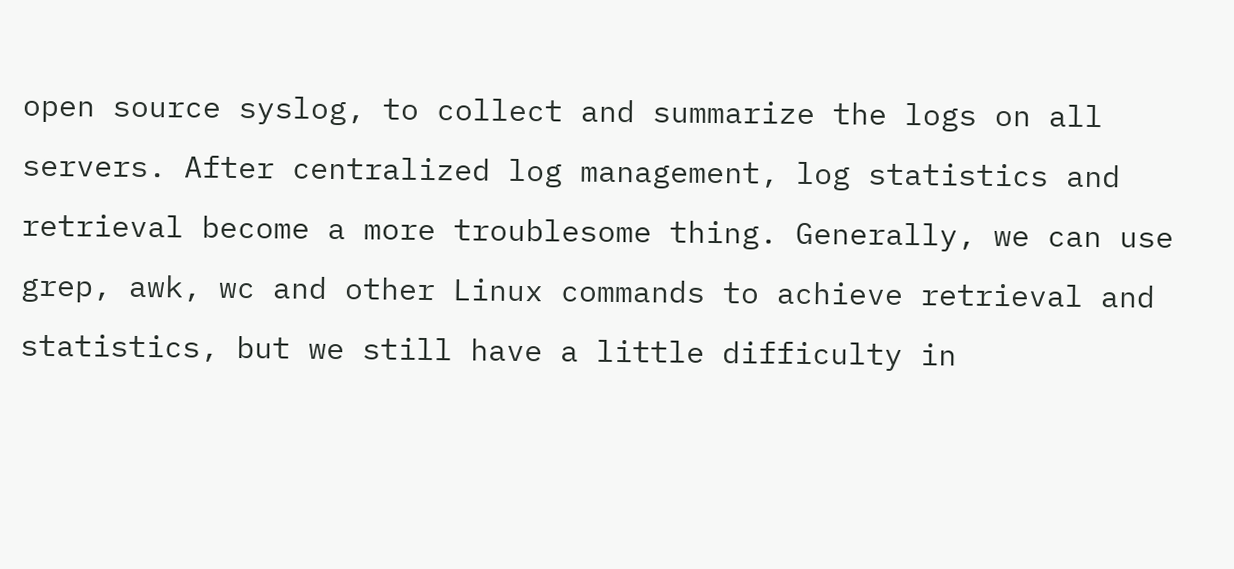open source syslog, to collect and summarize the logs on all servers. After centralized log management, log statistics and retrieval become a more troublesome thing. Generally, we can use grep, awk, wc and other Linux commands to achieve retrieval and statistics, but we still have a little difficulty in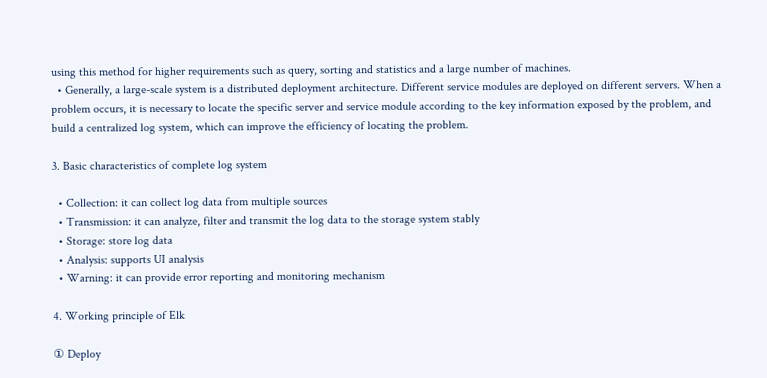using this method for higher requirements such as query, sorting and statistics and a large number of machines.
  • Generally, a large-scale system is a distributed deployment architecture. Different service modules are deployed on different servers. When a problem occurs, it is necessary to locate the specific server and service module according to the key information exposed by the problem, and build a centralized log system, which can improve the efficiency of locating the problem.

3. Basic characteristics of complete log system

  • Collection: it can collect log data from multiple sources
  • Transmission: it can analyze, filter and transmit the log data to the storage system stably
  • Storage: store log data
  • Analysis: supports UI analysis
  • Warning: it can provide error reporting and monitoring mechanism

4. Working principle of Elk

① Deploy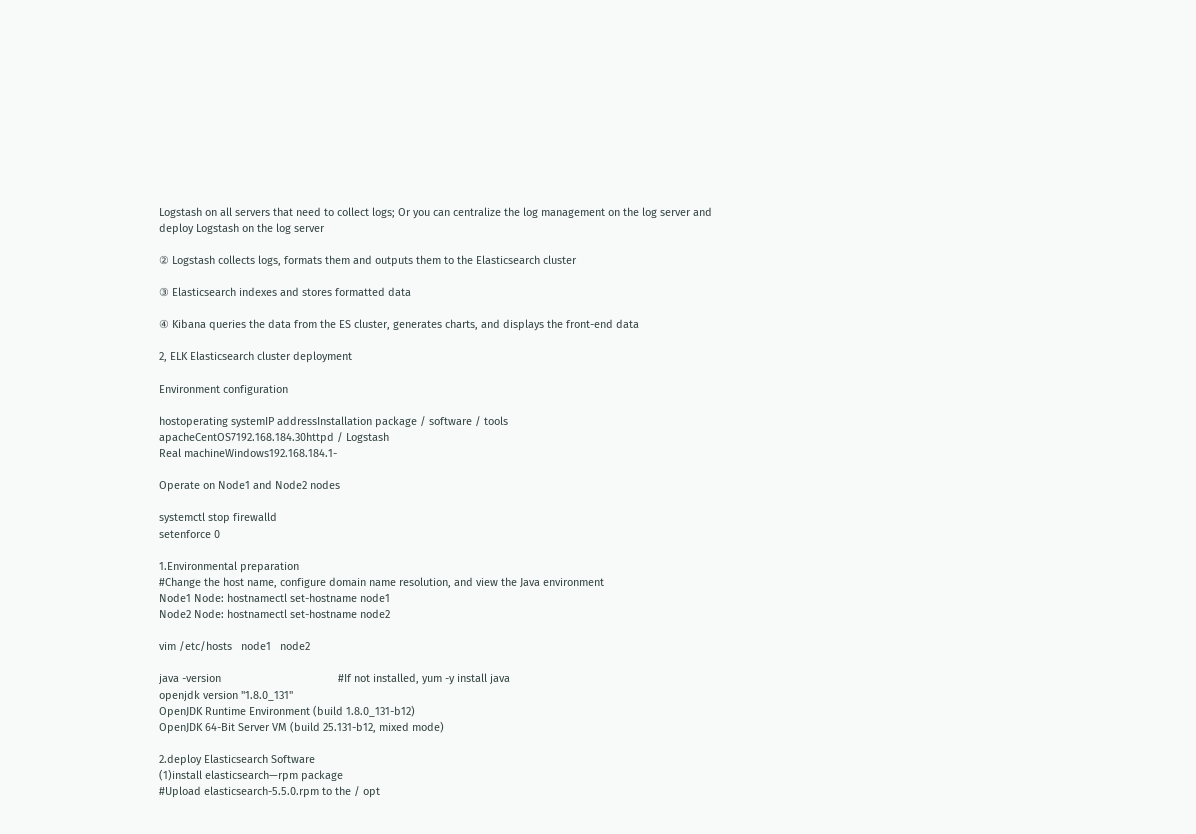Logstash on all servers that need to collect logs; Or you can centralize the log management on the log server and deploy Logstash on the log server

② Logstash collects logs, formats them and outputs them to the Elasticsearch cluster

③ Elasticsearch indexes and stores formatted data

④ Kibana queries the data from the ES cluster, generates charts, and displays the front-end data

2, ELK Elasticsearch cluster deployment

Environment configuration

hostoperating systemIP addressInstallation package / software / tools
apacheCentOS7192.168.184.30httpd / Logstash
Real machineWindows192.168.184.1-

Operate on Node1 and Node2 nodes

systemctl stop firewalld
setenforce 0

1.Environmental preparation
#Change the host name, configure domain name resolution, and view the Java environment
Node1 Node: hostnamectl set-hostname node1
Node2 Node: hostnamectl set-hostname node2

vim /etc/hosts   node1   node2

java -version                                       #If not installed, yum -y install java
openjdk version "1.8.0_131"
OpenJDK Runtime Environment (build 1.8.0_131-b12)
OpenJDK 64-Bit Server VM (build 25.131-b12, mixed mode)

2.deploy Elasticsearch Software
(1)install elasticsearch—rpm package
#Upload elasticsearch-5.5.0.rpm to the / opt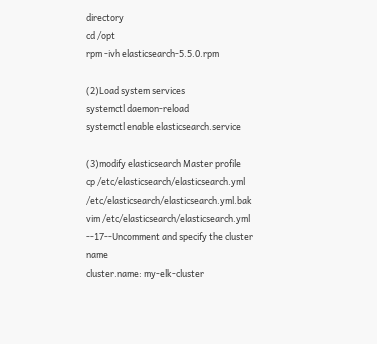directory
cd /opt
rpm -ivh elasticsearch-5.5.0.rpm

(2)Load system services
systemctl daemon-reload
systemctl enable elasticsearch.service

(3)modify elasticsearch Master profile
cp /etc/elasticsearch/elasticsearch.yml /etc/elasticsearch/elasticsearch.yml.bak
vim /etc/elasticsearch/elasticsearch.yml
--17--Uncomment and specify the cluster name
cluster.name: my-elk-cluster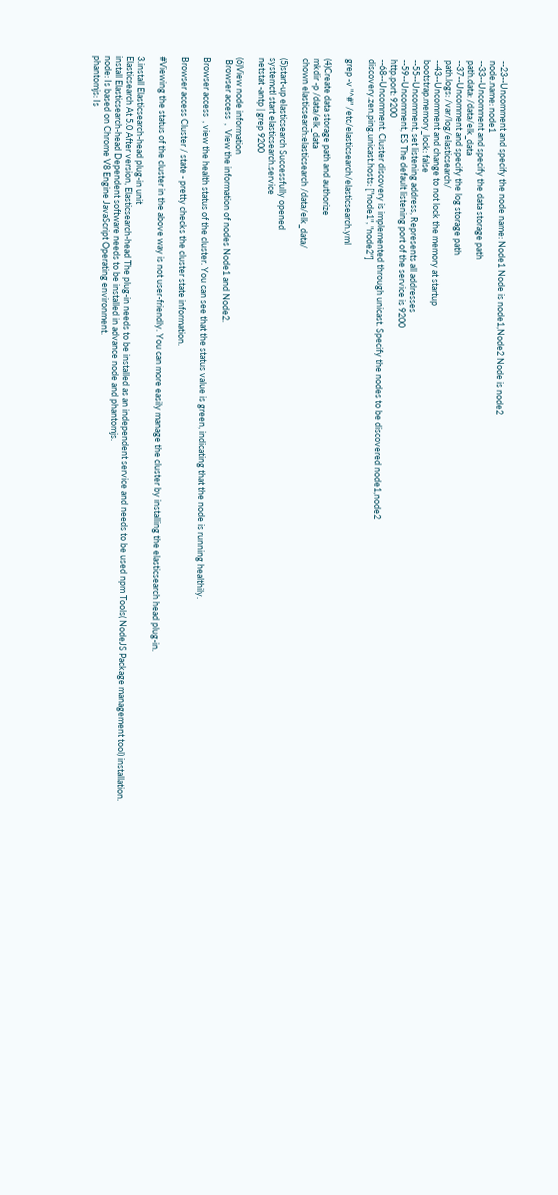--23--Uncomment and specify the node name: Node1 Node is node1,Node2 Node is node2
node.name: node1
--33--Uncomment and specify the data storage path
path.data: /data/elk_data
--37--Uncomment and specify the log storage path
path.logs: /var/log/elasticsearch/
--43--Uncomment and change to not lock the memory at startup
bootstrap.memory_lock: false
--55--Uncomment, set listening address, Represents all addresses
--59--Uncomment, ES The default listening port of the service is 9200
http.port: 9200
--68--Uncomment. Cluster discovery is implemented through unicast. Specify the nodes to be discovered node1,node2
discovery.zen.ping.unicast.hosts: ["node1", "node2"]

grep -v "^#" /etc/elasticsearch/elasticsearch.yml

(4)Create data storage path and authorize
mkdir -p /data/elk_data
chown elasticsearch:elasticsearch /data/elk_data/

(5)start-up elasticsearch Successfully opened
systemctl start elasticsearch.service
netstat -antp | grep 9200

(6)View node information
 Browser access  ,  View the information of nodes Node1 and Node2.

Browser access  , view the health status of the cluster. You can see that the status value is green, indicating that the node is running healthily.

Browser access Cluster / state - pretty checks the cluster state information.

#Viewing the status of the cluster in the above way is not user-friendly. You can more easily manage the cluster by installing the elasticsearch head plug-in.

3.install Elasticsearch-head plug-in unit
Elasticsearch At 5.0 After version, Elasticsearch-head The plug-in needs to be installed as an independent service and needs to be used npm Tools( NodeJS Package management tool) installation.
install Elasticsearch-head Dependent software needs to be installed in advance node and phantomjs.
node: Is based on Chrome V8 Engine JavaScript Operating environment.
phantomjs: Is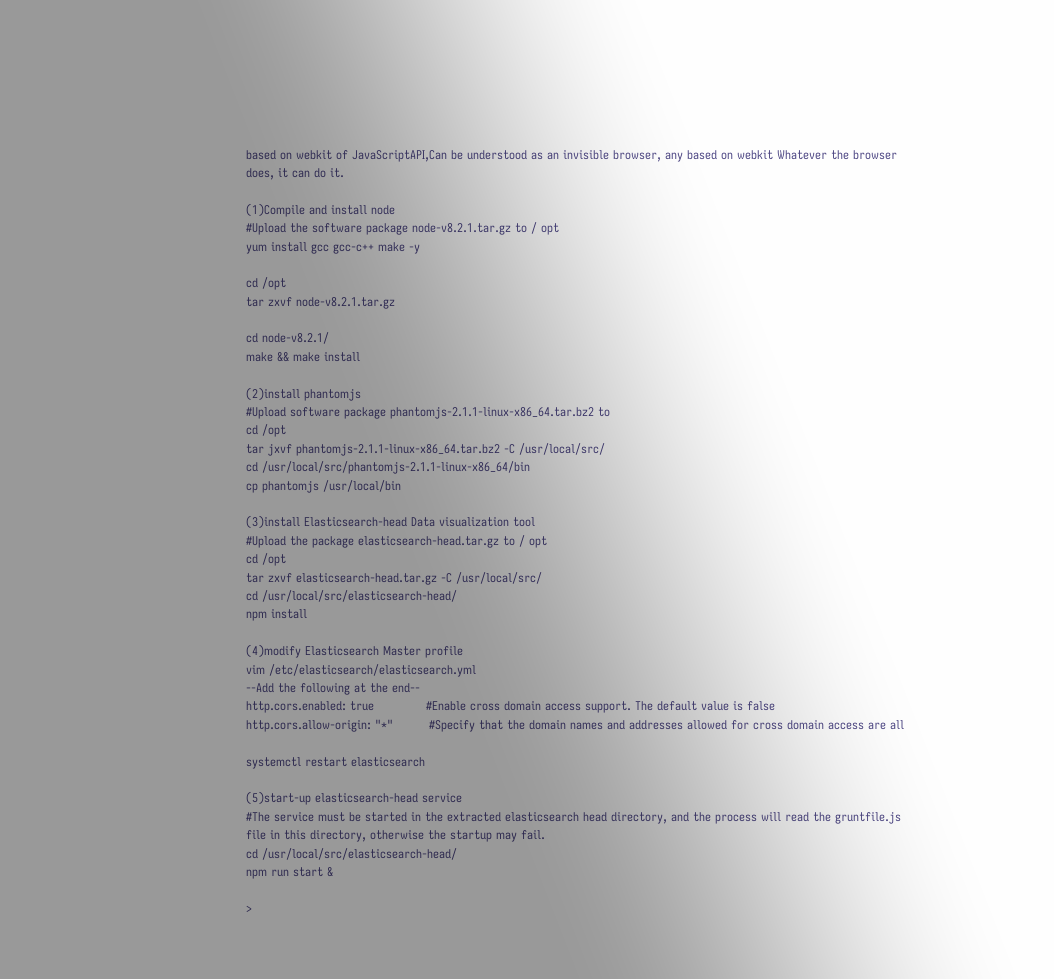based on webkit of JavaScriptAPI,Can be understood as an invisible browser, any based on webkit Whatever the browser does, it can do it.

(1)Compile and install node
#Upload the software package node-v8.2.1.tar.gz to / opt
yum install gcc gcc-c++ make -y

cd /opt
tar zxvf node-v8.2.1.tar.gz

cd node-v8.2.1/
make && make install

(2)install phantomjs
#Upload software package phantomjs-2.1.1-linux-x86_64.tar.bz2 to
cd /opt
tar jxvf phantomjs-2.1.1-linux-x86_64.tar.bz2 -C /usr/local/src/
cd /usr/local/src/phantomjs-2.1.1-linux-x86_64/bin
cp phantomjs /usr/local/bin

(3)install Elasticsearch-head Data visualization tool
#Upload the package elasticsearch-head.tar.gz to / opt
cd /opt
tar zxvf elasticsearch-head.tar.gz -C /usr/local/src/
cd /usr/local/src/elasticsearch-head/
npm install

(4)modify Elasticsearch Master profile
vim /etc/elasticsearch/elasticsearch.yml
--Add the following at the end--
http.cors.enabled: true             #Enable cross domain access support. The default value is false
http.cors.allow-origin: "*"         #Specify that the domain names and addresses allowed for cross domain access are all

systemctl restart elasticsearch

(5)start-up elasticsearch-head service
#The service must be started in the extracted elasticsearch head directory, and the process will read the gruntfile.js file in this directory, otherwise the startup may fail.
cd /usr/local/src/elasticsearch-head/
npm run start &

>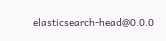elasticsearch-head@0.0.0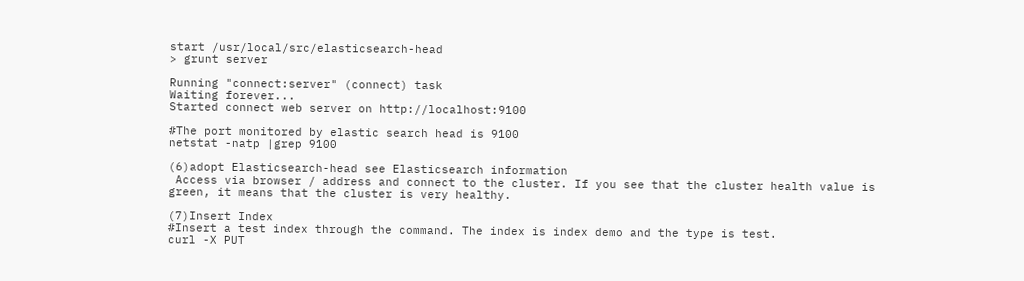start /usr/local/src/elasticsearch-head
> grunt server

Running "connect:server" (connect) task
Waiting forever...
Started connect web server on http://localhost:9100

#The port monitored by elastic search head is 9100
netstat -natp |grep 9100

(6)adopt Elasticsearch-head see Elasticsearch information
 Access via browser / address and connect to the cluster. If you see that the cluster health value is green, it means that the cluster is very healthy.

(7)Insert Index
#Insert a test index through the command. The index is index demo and the type is test.
curl -X PUT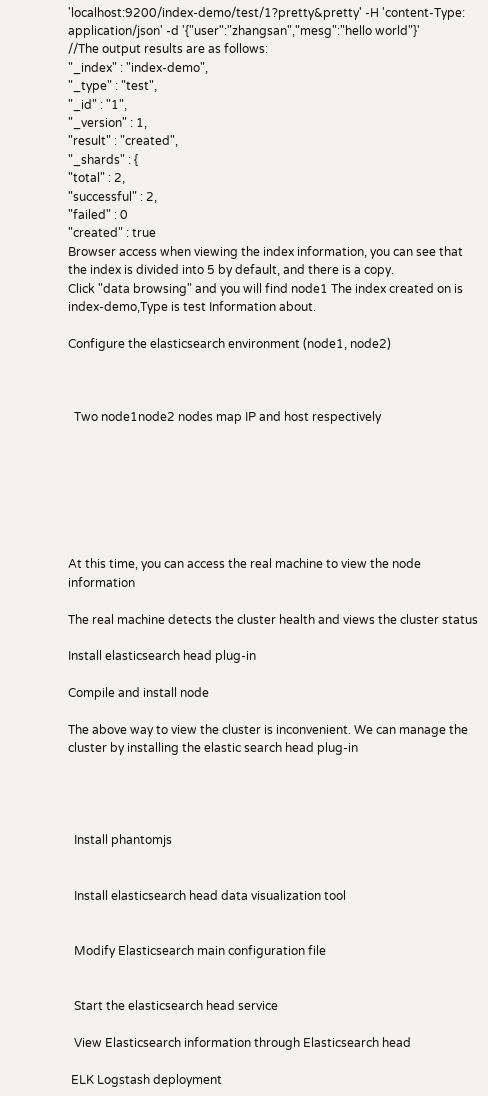'localhost:9200/index-demo/test/1?pretty&pretty' -H 'content-Type: application/json' -d '{"user":"zhangsan","mesg":"hello world"}'
//The output results are as follows:
"_index" : "index-demo",
"_type" : "test",
"_id" : "1",
"_version" : 1,
"result" : "created",
"_shards" : {
"total" : 2,
"successful" : 2,
"failed" : 0
"created" : true
Browser access when viewing the index information, you can see that the index is divided into 5 by default, and there is a copy.
Click "data browsing" and you will find node1 The index created on is index-demo,Type is test Information about.

Configure the elasticsearch environment (node1, node2)



  Two node1node2 nodes map IP and host respectively







At this time, you can access the real machine to view the node information

The real machine detects the cluster health and views the cluster status

Install elasticsearch head plug-in

Compile and install node

The above way to view the cluster is inconvenient. We can manage the cluster by installing the elastic search head plug-in




  Install phantomjs


  Install elasticsearch head data visualization tool


  Modify Elasticsearch main configuration file


  Start the elasticsearch head service

  View Elasticsearch information through Elasticsearch head

 ELK Logstash deployment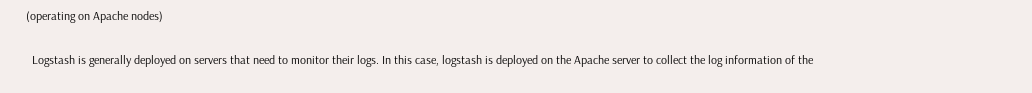(operating on Apache nodes)

  Logstash is generally deployed on servers that need to monitor their logs. In this case, logstash is deployed on the Apache server to collect the log information of the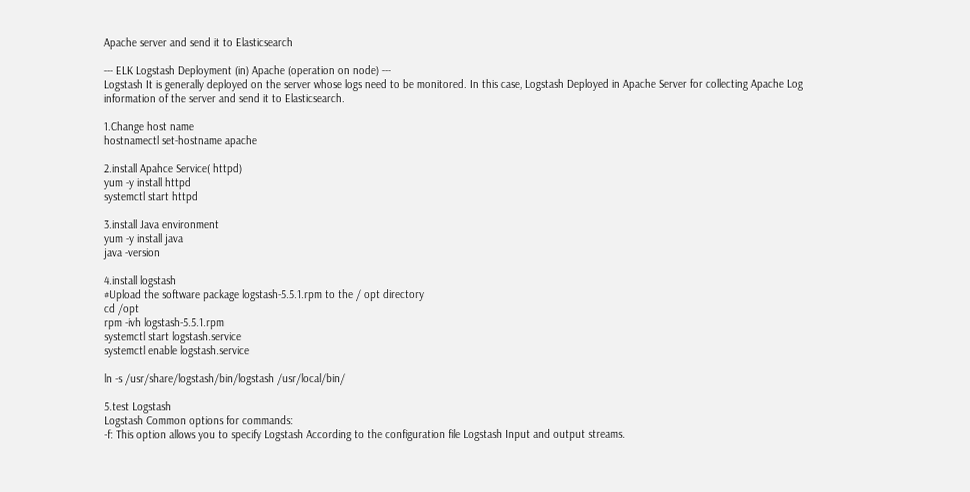Apache server and send it to Elasticsearch

--- ELK Logstash Deployment (in) Apache (operation on node) ---
Logstash It is generally deployed on the server whose logs need to be monitored. In this case, Logstash Deployed in Apache Server for collecting Apache Log information of the server and send it to Elasticsearch.

1.Change host name
hostnamectl set-hostname apache

2.install Apahce Service( httpd)
yum -y install httpd
systemctl start httpd

3.install Java environment
yum -y install java
java -version

4.install logstash
#Upload the software package logstash-5.5.1.rpm to the / opt directory
cd /opt
rpm -ivh logstash-5.5.1.rpm
systemctl start logstash.service
systemctl enable logstash.service

ln -s /usr/share/logstash/bin/logstash /usr/local/bin/

5.test Logstash
Logstash Common options for commands:
-f: This option allows you to specify Logstash According to the configuration file Logstash Input and output streams.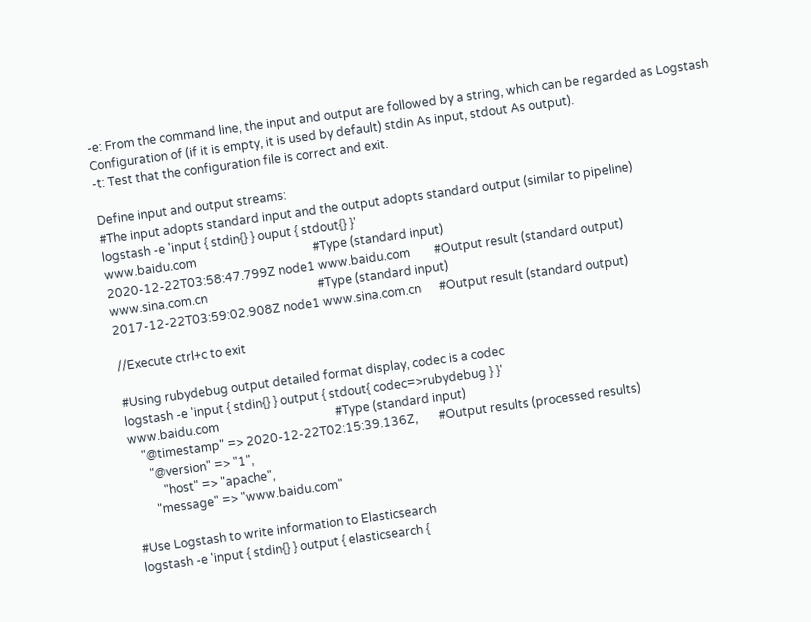-e: From the command line, the input and output are followed by a string, which can be regarded as Logstash Configuration of (if it is empty, it is used by default) stdin As input, stdout As output).
-t: Test that the configuration file is correct and exit.

Define input and output streams:
#The input adopts standard input and the output adopts standard output (similar to pipeline)
logstash -e 'input { stdin{} } ouput { stdout{} }'
www.baidu.com                                       #Type (standard input)
2020-12-22T03:58:47.799Z node1 www.baidu.com        #Output result (standard output)
www.sina.com.cn                                     #Type (standard input)
2017-12-22T03:59:02.908Z node1 www.sina.com.cn      #Output result (standard output)

//Execute ctrl+c to exit

#Using rubydebug output detailed format display, codec is a codec
logstash -e 'input { stdin{} } output { stdout{ codec=>rubydebug } }'
www.baidu.com                                       #Type (standard input)
    "@timestamp" => 2020-12-22T02:15:39.136Z,       #Output results (processed results)
      "@version" => "1",
          "host" => "apache",
       "message" => "www.baidu.com"

#Use Logstash to write information to Elasticsearch
logstash -e 'input { stdin{} } output { elasticsearch {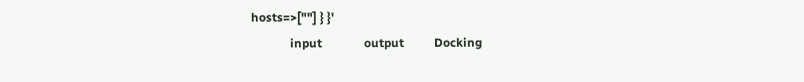hosts=>[""] } }'
             input              output          Docking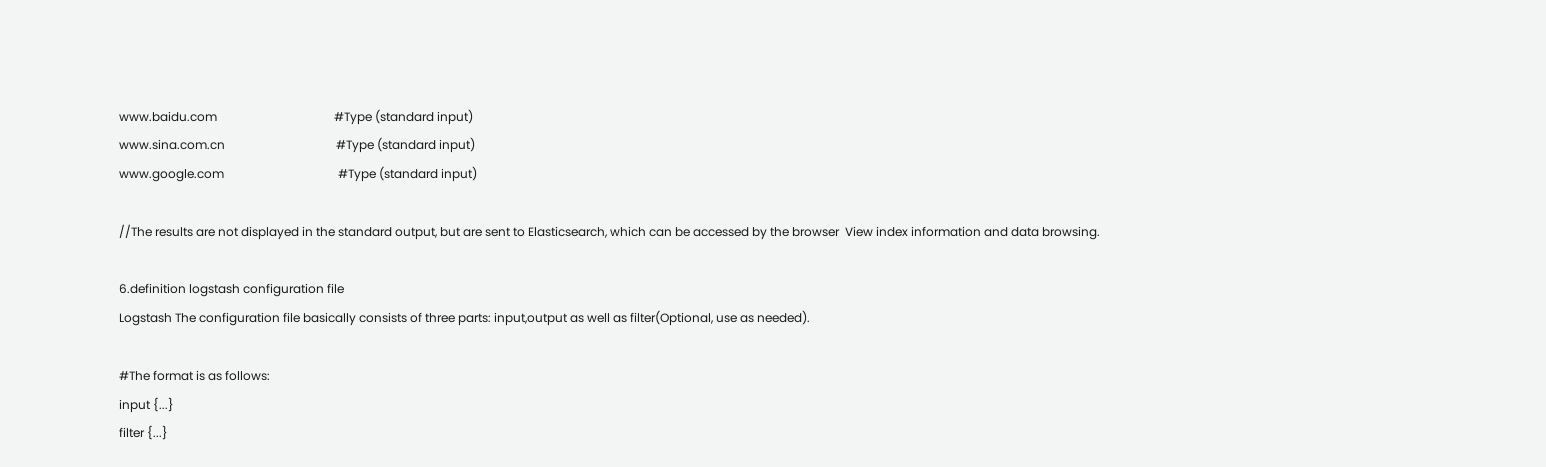www.baidu.com                                       #Type (standard input)
www.sina.com.cn                                     #Type (standard input)
www.google.com                                      #Type (standard input)

//The results are not displayed in the standard output, but are sent to Elasticsearch, which can be accessed by the browser  View index information and data browsing.

6.definition logstash configuration file
Logstash The configuration file basically consists of three parts: input,output as well as filter(Optional, use as needed).

#The format is as follows:
input {...}
filter {...}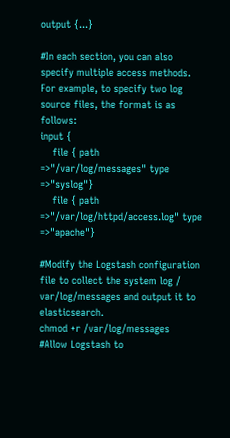output {...}

#In each section, you can also specify multiple access methods. For example, to specify two log source files, the format is as follows:
input {
    file { path =>"/var/log/messages" type =>"syslog"}
    file { path =>"/var/log/httpd/access.log" type =>"apache"}

#Modify the Logstash configuration file to collect the system log / var/log/messages and output it to elasticsearch.
chmod +r /var/log/messages                  #Allow Logstash to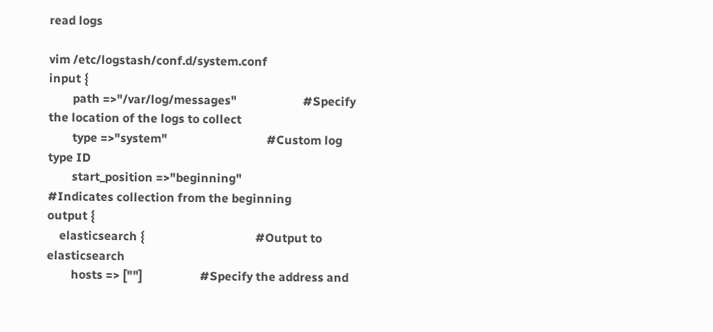read logs

vim /etc/logstash/conf.d/system.conf
input {
        path =>"/var/log/messages"                      #Specify the location of the logs to collect
        type =>"system"                                 #Custom log type ID
        start_position =>"beginning"                    #Indicates collection from the beginning
output {
    elasticsearch {                                     #Output to elasticsearch
        hosts => [""]                   #Specify the address and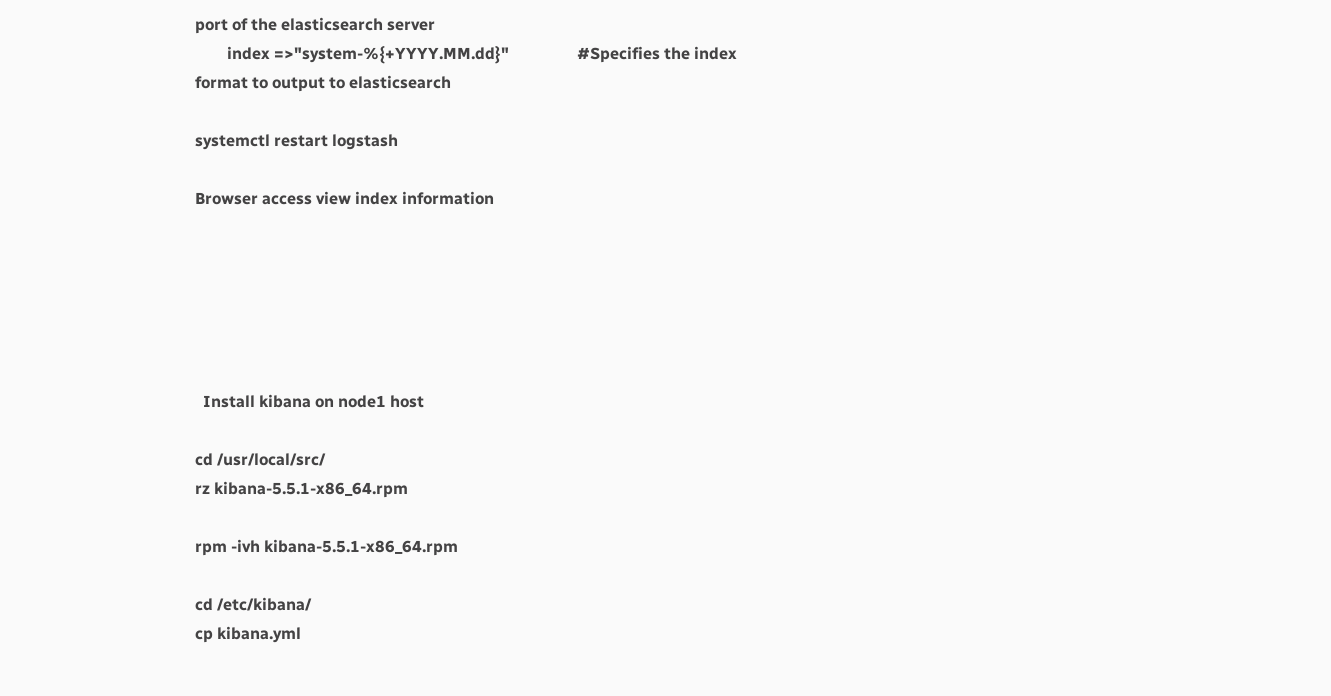port of the elasticsearch server
        index =>"system-%{+YYYY.MM.dd}"                 #Specifies the index format to output to elasticsearch

systemctl restart logstash

Browser access view index information






  Install kibana on node1 host

cd /usr/local/src/
rz kibana-5.5.1-x86_64.rpm

rpm -ivh kibana-5.5.1-x86_64.rpm

cd /etc/kibana/
cp kibana.yml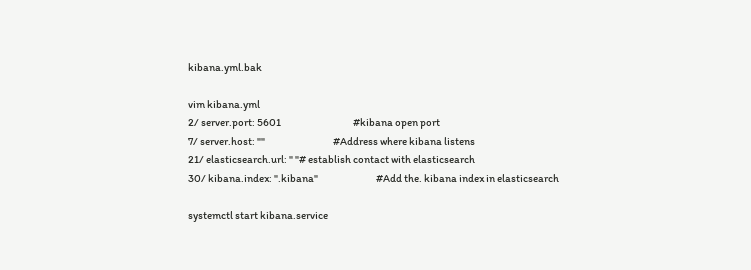kibana.yml.bak

vim kibana.yml
2/ server.port: 5601                                    #kibana open port
7/ server.host: ""                                  #Address where kibana listens
21/ elasticsearch.url: " "# establish contact with elasticsearch
30/ kibana.index: ".kibana"                             #Add the. kibana index in elasticsearch

systemctl start kibana.service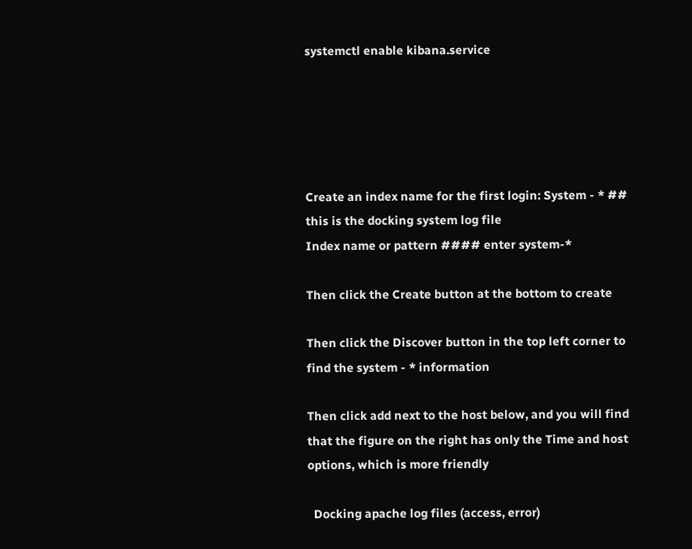systemctl enable kibana.service





Create an index name for the first login: System - * ## this is the docking system log file
Index name or pattern #### enter system-*

Then click the Create button at the bottom to create

Then click the Discover button in the top left corner to find the system - * information

Then click add next to the host below, and you will find that the figure on the right has only the Time and host options, which is more friendly

  Docking apache log files (access, error)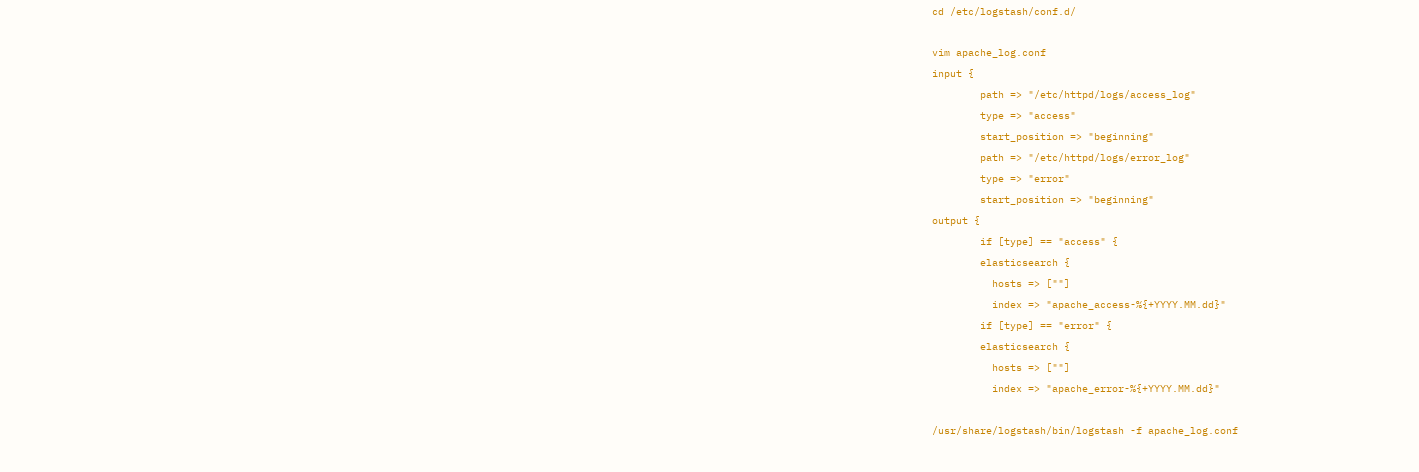cd /etc/logstash/conf.d/

vim apache_log.conf
input {
        path => "/etc/httpd/logs/access_log"
        type => "access"
        start_position => "beginning"
        path => "/etc/httpd/logs/error_log"
        type => "error"
        start_position => "beginning"
output {
        if [type] == "access" {
        elasticsearch {
          hosts => [""]
          index => "apache_access-%{+YYYY.MM.dd}"
        if [type] == "error" {
        elasticsearch {
          hosts => [""]
          index => "apache_error-%{+YYYY.MM.dd}"

/usr/share/logstash/bin/logstash -f apache_log.conf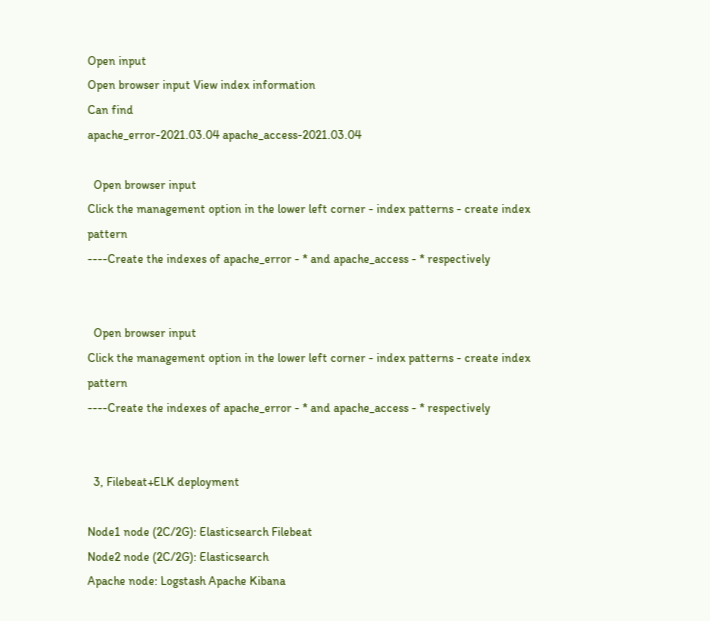Open input
Open browser input View index information
Can find
apache_error-2021.03.04 apache_access-2021.03.04

  Open browser input
Click the management option in the lower left corner - index patterns - create index pattern
----Create the indexes of apache_error - * and apache_access - * respectively


  Open browser input
Click the management option in the lower left corner - index patterns - create index pattern
----Create the indexes of apache_error - * and apache_access - * respectively


  3, Filebeat+ELK deployment

Node1 node (2C/2G): Elasticsearch Filebeat
Node2 node (2C/2G): Elasticsearch
Apache node: Logstash Apache Kibana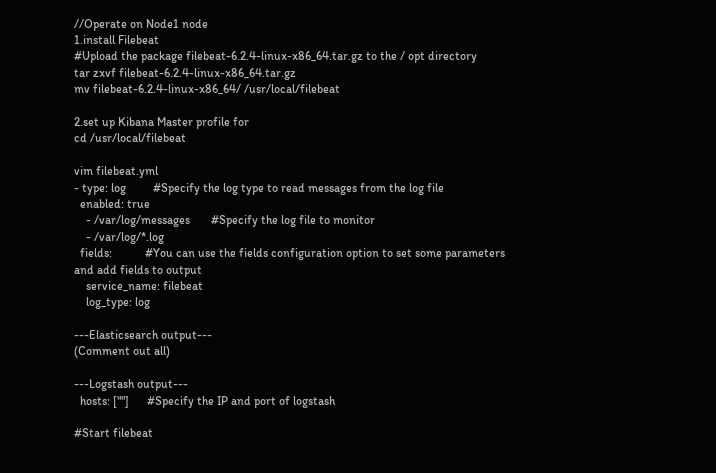//Operate on Node1 node
1.install Filebeat
#Upload the package filebeat-6.2.4-linux-x86_64.tar.gz to the / opt directory
tar zxvf filebeat-6.2.4-linux-x86_64.tar.gz
mv filebeat-6.2.4-linux-x86_64/ /usr/local/filebeat

2.set up Kibana Master profile for
cd /usr/local/filebeat

vim filebeat.yml
- type: log         #Specify the log type to read messages from the log file
  enabled: true
    - /var/log/messages       #Specify the log file to monitor
    - /var/log/*.log
  fields:           #You can use the fields configuration option to set some parameters and add fields to output
    service_name: filebeat
    log_type: log

---Elasticsearch output---
(Comment out all)

---Logstash output---
  hosts: [""]      #Specify the IP and port of logstash

#Start filebeat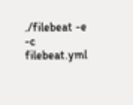./filebeat -e -c filebeat.yml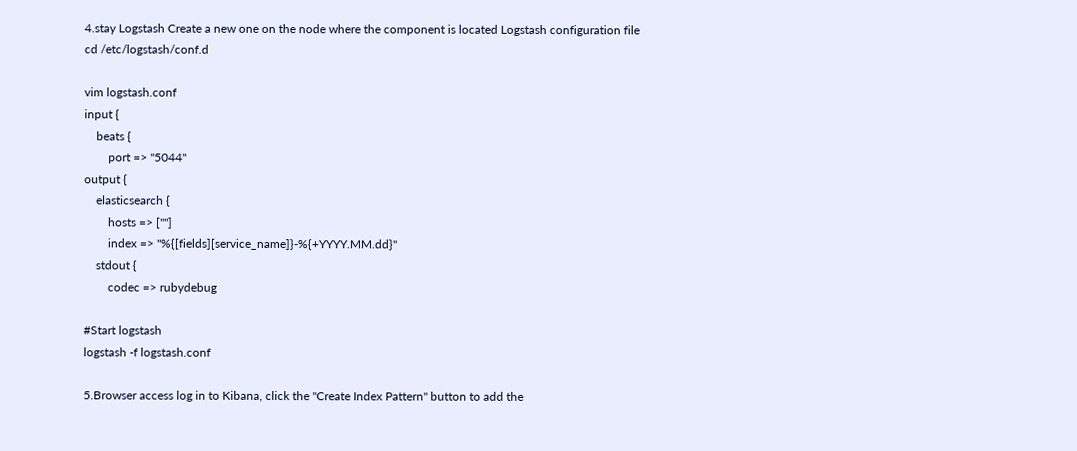4.stay Logstash Create a new one on the node where the component is located Logstash configuration file
cd /etc/logstash/conf.d

vim logstash.conf
input {
    beats {
        port => "5044"
output {
    elasticsearch {
        hosts => [""]
        index => "%{[fields][service_name]}-%{+YYYY.MM.dd}"
    stdout {
        codec => rubydebug

#Start logstash
logstash -f logstash.conf

5.Browser access log in to Kibana, click the "Create Index Pattern" button to add the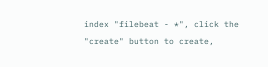index "filebeat - *", click the "create" button to create,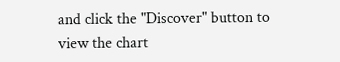and click the "Discover" button to view the chart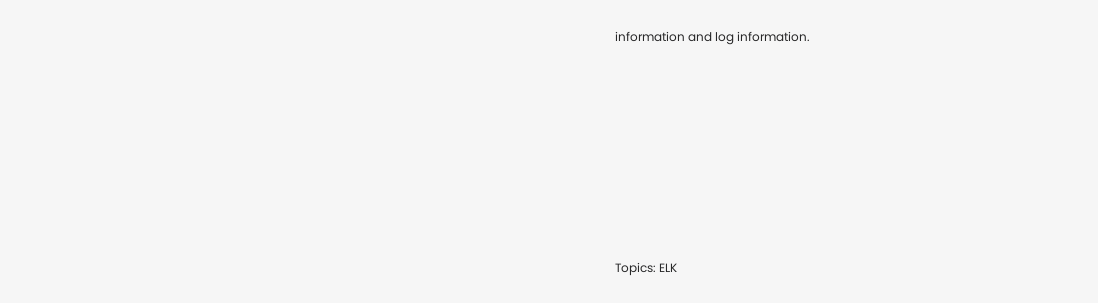information and log information.









Topics: ELK